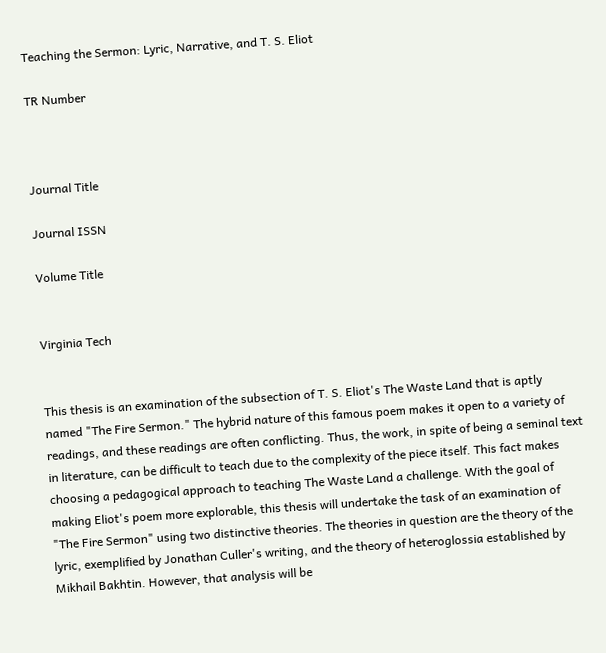Teaching the Sermon: Lyric, Narrative, and T. S. Eliot

TR Number



Journal Title

Journal ISSN

Volume Title


Virginia Tech


This thesis is an examination of the subsection of T. S. Eliot's The Waste Land that is aptly named "The Fire Sermon." The hybrid nature of this famous poem makes it open to a variety of readings, and these readings are often conflicting. Thus, the work, in spite of being a seminal text in literature, can be difficult to teach due to the complexity of the piece itself. This fact makes choosing a pedagogical approach to teaching The Waste Land a challenge. With the goal of making Eliot's poem more explorable, this thesis will undertake the task of an examination of "The Fire Sermon" using two distinctive theories. The theories in question are the theory of the lyric, exemplified by Jonathan Culler's writing, and the theory of heteroglossia established by Mikhail Bakhtin. However, that analysis will be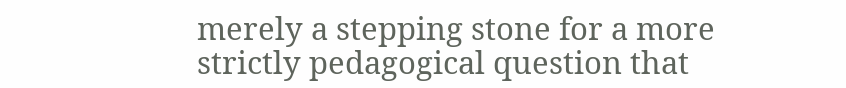merely a stepping stone for a more strictly pedagogical question that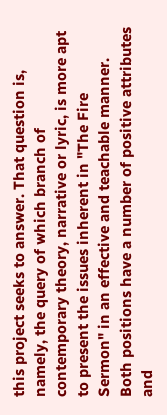this project seeks to answer. That question is, namely, the query of which branch of contemporary theory, narrative or lyric, is more apt to present the issues inherent in "The Fire Sermon" in an effective and teachable manner. Both positions have a number of positive attributes and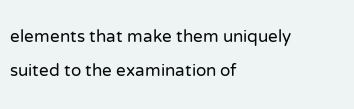elements that make them uniquely suited to the examination of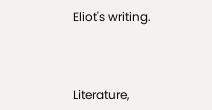Eliot's writing.



Literature,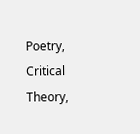Poetry, Critical Theory,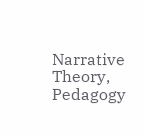Narrative Theory, Pedagogy